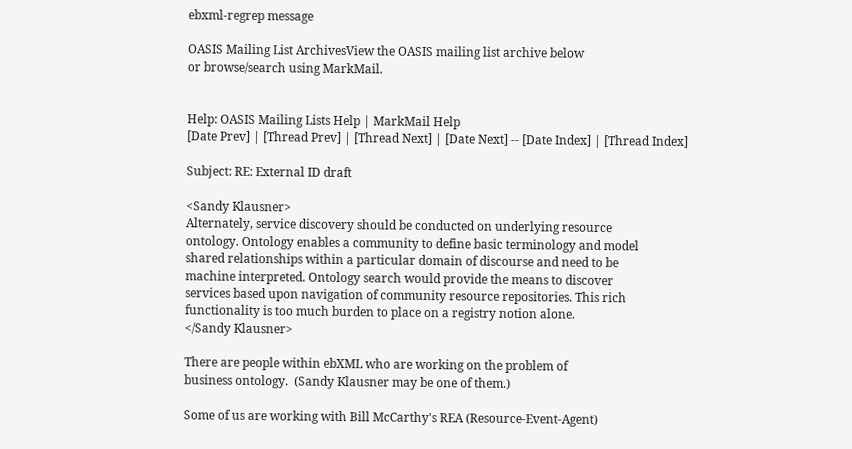ebxml-regrep message

OASIS Mailing List ArchivesView the OASIS mailing list archive below
or browse/search using MarkMail.


Help: OASIS Mailing Lists Help | MarkMail Help
[Date Prev] | [Thread Prev] | [Thread Next] | [Date Next] -- [Date Index] | [Thread Index]

Subject: RE: External ID draft

<Sandy Klausner>
Alternately, service discovery should be conducted on underlying resource
ontology. Ontology enables a community to define basic terminology and model
shared relationships within a particular domain of discourse and need to be
machine interpreted. Ontology search would provide the means to discover
services based upon navigation of community resource repositories. This rich
functionality is too much burden to place on a registry notion alone.
</Sandy Klausner>

There are people within ebXML who are working on the problem of
business ontology.  (Sandy Klausner may be one of them.)

Some of us are working with Bill McCarthy's REA (Resource-Event-Agent)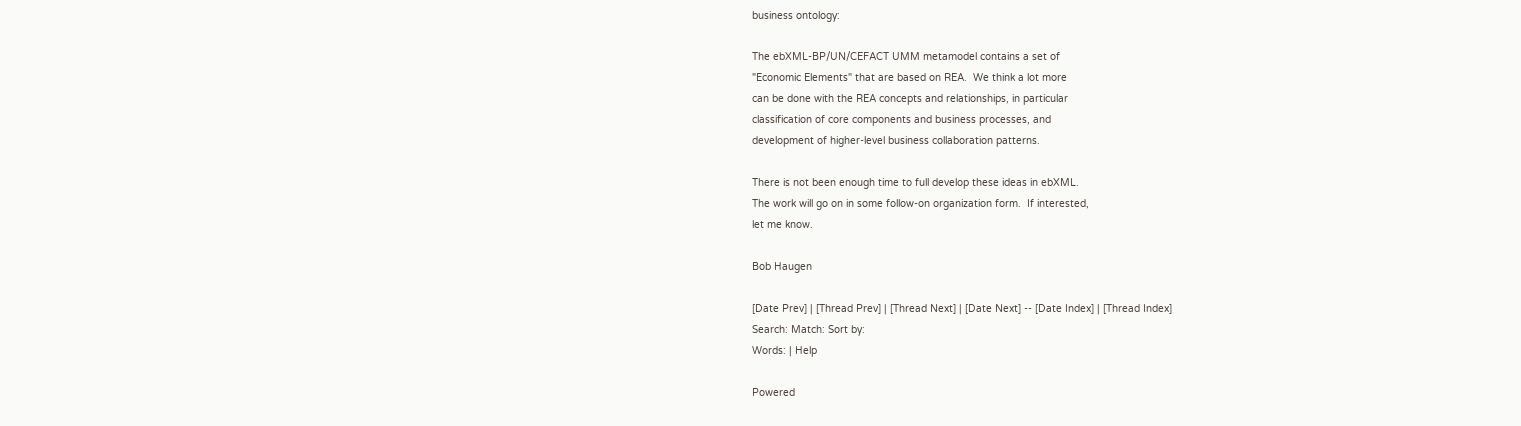business ontology:

The ebXML-BP/UN/CEFACT UMM metamodel contains a set of
"Economic Elements" that are based on REA.  We think a lot more
can be done with the REA concepts and relationships, in particular
classification of core components and business processes, and
development of higher-level business collaboration patterns.

There is not been enough time to full develop these ideas in ebXML.
The work will go on in some follow-on organization form.  If interested,
let me know.

Bob Haugen

[Date Prev] | [Thread Prev] | [Thread Next] | [Date Next] -- [Date Index] | [Thread Index]
Search: Match: Sort by:
Words: | Help

Powered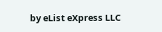by eList eXpress LLC